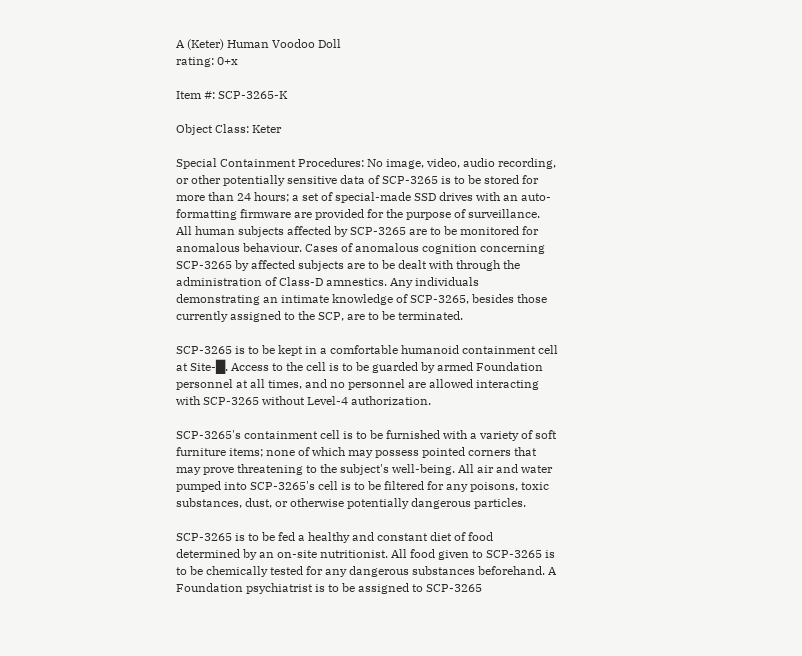A (Keter) Human Voodoo Doll
rating: 0+x

Item #: SCP-3265-K

Object Class: Keter

Special Containment Procedures: No image, video, audio recording, or other potentially sensitive data of SCP-3265 is to be stored for more than 24 hours; a set of special-made SSD drives with an auto-formatting firmware are provided for the purpose of surveillance. All human subjects affected by SCP-3265 are to be monitored for anomalous behaviour. Cases of anomalous cognition concerning SCP-3265 by affected subjects are to be dealt with through the administration of Class-D amnestics. Any individuals demonstrating an intimate knowledge of SCP-3265, besides those currently assigned to the SCP, are to be terminated.

SCP-3265 is to be kept in a comfortable humanoid containment cell at Site-█. Access to the cell is to be guarded by armed Foundation personnel at all times, and no personnel are allowed interacting with SCP-3265 without Level-4 authorization.

SCP-3265's containment cell is to be furnished with a variety of soft furniture items; none of which may possess pointed corners that may prove threatening to the subject's well-being. All air and water pumped into SCP-3265's cell is to be filtered for any poisons, toxic substances, dust, or otherwise potentially dangerous particles.

SCP-3265 is to be fed a healthy and constant diet of food determined by an on-site nutritionist. All food given to SCP-3265 is to be chemically tested for any dangerous substances beforehand. A Foundation psychiatrist is to be assigned to SCP-3265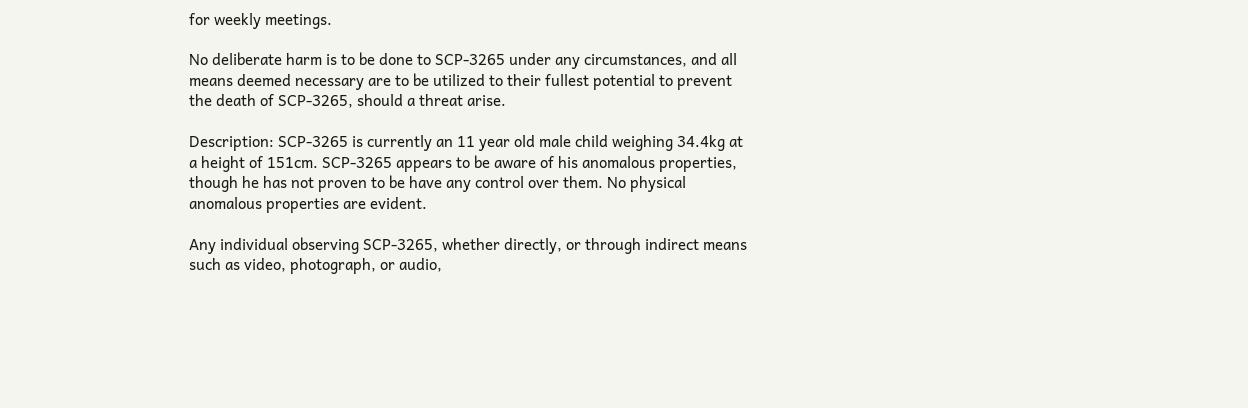for weekly meetings.

No deliberate harm is to be done to SCP-3265 under any circumstances, and all means deemed necessary are to be utilized to their fullest potential to prevent the death of SCP-3265, should a threat arise.

Description: SCP-3265 is currently an 11 year old male child weighing 34.4kg at a height of 151cm. SCP-3265 appears to be aware of his anomalous properties, though he has not proven to be have any control over them. No physical anomalous properties are evident.

Any individual observing SCP-3265, whether directly, or through indirect means such as video, photograph, or audio,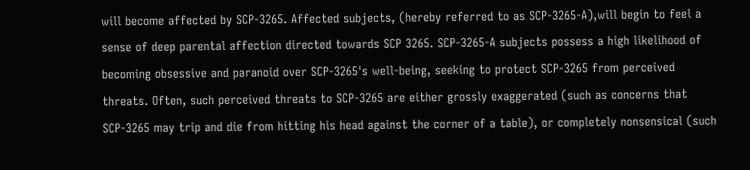will become affected by SCP-3265. Affected subjects, (hereby referred to as SCP-3265-A),will begin to feel a sense of deep parental affection directed towards SCP 3265. SCP-3265-A subjects possess a high likelihood of becoming obsessive and paranoid over SCP-3265's well-being, seeking to protect SCP-3265 from perceived threats. Often, such perceived threats to SCP-3265 are either grossly exaggerated (such as concerns that SCP-3265 may trip and die from hitting his head against the corner of a table), or completely nonsensical (such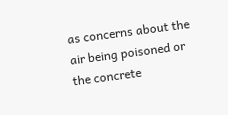as concerns about the air being poisoned or the concrete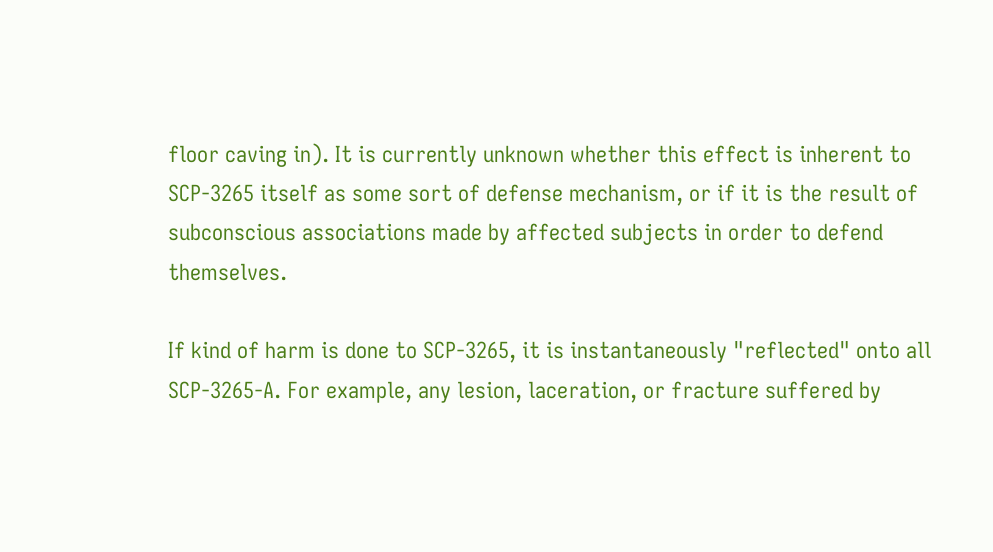floor caving in). It is currently unknown whether this effect is inherent to SCP-3265 itself as some sort of defense mechanism, or if it is the result of subconscious associations made by affected subjects in order to defend themselves.

If kind of harm is done to SCP-3265, it is instantaneously "reflected" onto all SCP-3265-A. For example, any lesion, laceration, or fracture suffered by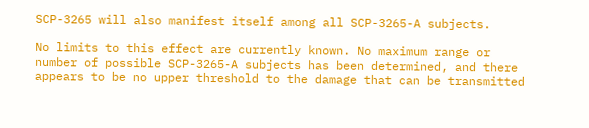SCP-3265 will also manifest itself among all SCP-3265-A subjects.

No limits to this effect are currently known. No maximum range or number of possible SCP-3265-A subjects has been determined, and there appears to be no upper threshold to the damage that can be transmitted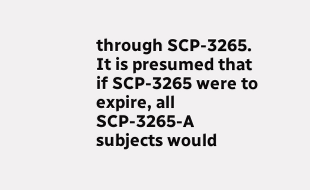through SCP-3265. It is presumed that if SCP-3265 were to expire, all SCP-3265-A subjects would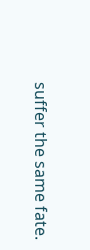suffer the same fate.